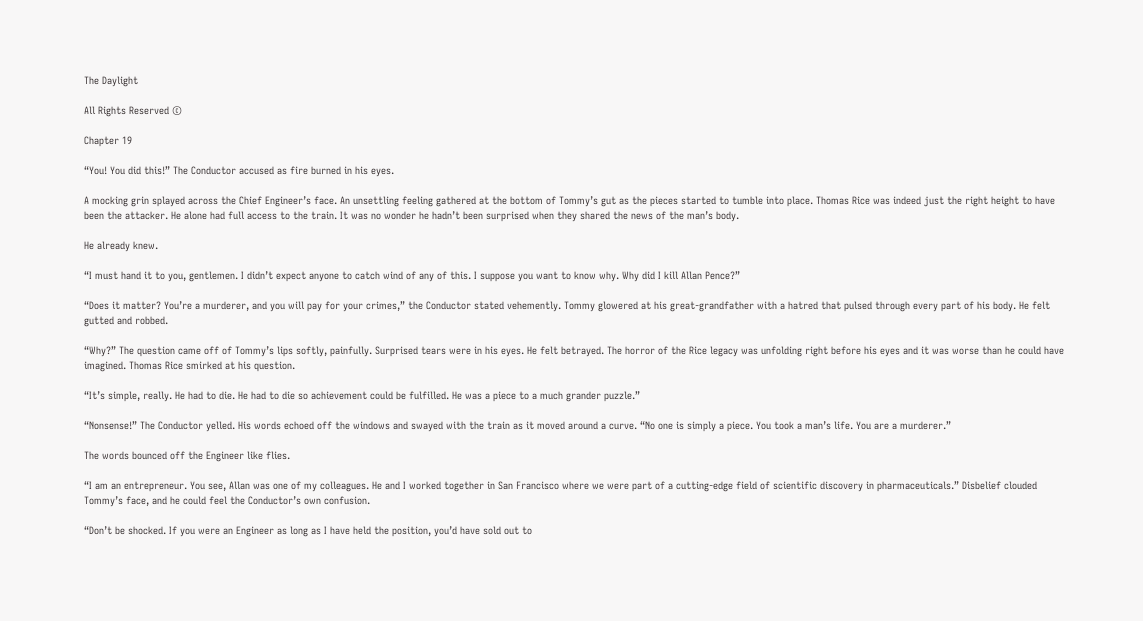The Daylight

All Rights Reserved ©

Chapter 19

“You! You did this!” The Conductor accused as fire burned in his eyes.

A mocking grin splayed across the Chief Engineer’s face. An unsettling feeling gathered at the bottom of Tommy’s gut as the pieces started to tumble into place. Thomas Rice was indeed just the right height to have been the attacker. He alone had full access to the train. It was no wonder he hadn’t been surprised when they shared the news of the man’s body.

He already knew.

“I must hand it to you, gentlemen. I didn’t expect anyone to catch wind of any of this. I suppose you want to know why. Why did I kill Allan Pence?”

“Does it matter? You’re a murderer, and you will pay for your crimes,” the Conductor stated vehemently. Tommy glowered at his great-grandfather with a hatred that pulsed through every part of his body. He felt gutted and robbed.

“Why?” The question came off of Tommy’s lips softly, painfully. Surprised tears were in his eyes. He felt betrayed. The horror of the Rice legacy was unfolding right before his eyes and it was worse than he could have imagined. Thomas Rice smirked at his question.

“It’s simple, really. He had to die. He had to die so achievement could be fulfilled. He was a piece to a much grander puzzle.”

“Nonsense!” The Conductor yelled. His words echoed off the windows and swayed with the train as it moved around a curve. “No one is simply a piece. You took a man’s life. You are a murderer.”

The words bounced off the Engineer like flies.

“I am an entrepreneur. You see, Allan was one of my colleagues. He and I worked together in San Francisco where we were part of a cutting-edge field of scientific discovery in pharmaceuticals.” Disbelief clouded Tommy’s face, and he could feel the Conductor’s own confusion.

“Don’t be shocked. If you were an Engineer as long as I have held the position, you’d have sold out to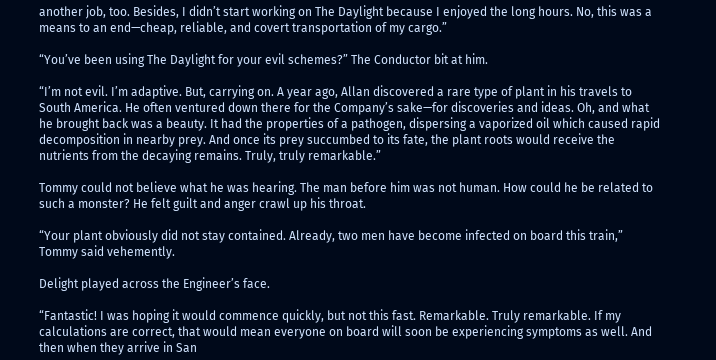another job, too. Besides, I didn’t start working on The Daylight because I enjoyed the long hours. No, this was a means to an end—cheap, reliable, and covert transportation of my cargo.”

“You’ve been using The Daylight for your evil schemes?” The Conductor bit at him.

“I’m not evil. I’m adaptive. But, carrying on. A year ago, Allan discovered a rare type of plant in his travels to South America. He often ventured down there for the Company’s sake—for discoveries and ideas. Oh, and what he brought back was a beauty. It had the properties of a pathogen, dispersing a vaporized oil which caused rapid decomposition in nearby prey. And once its prey succumbed to its fate, the plant roots would receive the nutrients from the decaying remains. Truly, truly remarkable.”

Tommy could not believe what he was hearing. The man before him was not human. How could he be related to such a monster? He felt guilt and anger crawl up his throat.

“Your plant obviously did not stay contained. Already, two men have become infected on board this train,” Tommy said vehemently.

Delight played across the Engineer’s face.

“Fantastic! I was hoping it would commence quickly, but not this fast. Remarkable. Truly remarkable. If my calculations are correct, that would mean everyone on board will soon be experiencing symptoms as well. And then when they arrive in San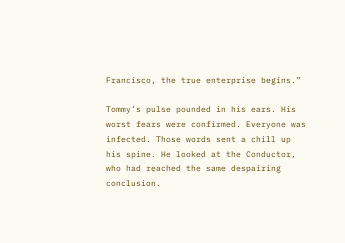Francisco, the true enterprise begins.”

Tommy’s pulse pounded in his ears. His worst fears were confirmed. Everyone was infected. Those words sent a chill up his spine. He looked at the Conductor, who had reached the same despairing conclusion.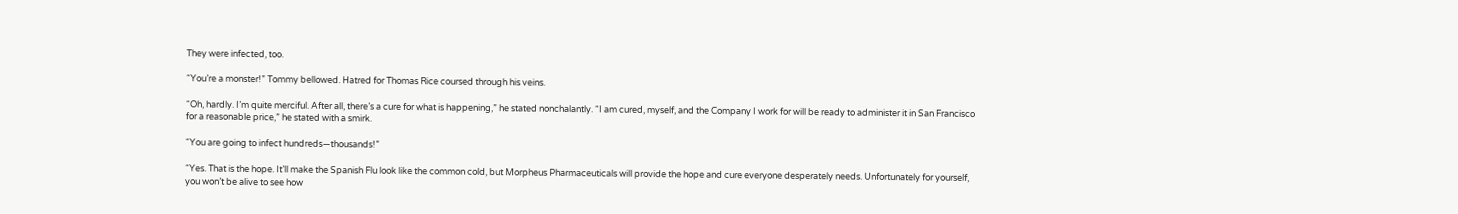They were infected, too.

“You’re a monster!” Tommy bellowed. Hatred for Thomas Rice coursed through his veins.

“Oh, hardly. I’m quite merciful. After all, there’s a cure for what is happening,” he stated nonchalantly. “I am cured, myself, and the Company I work for will be ready to administer it in San Francisco for a reasonable price,” he stated with a smirk.

“You are going to infect hundreds—thousands!”

“Yes. That is the hope. It’ll make the Spanish Flu look like the common cold, but Morpheus Pharmaceuticals will provide the hope and cure everyone desperately needs. Unfortunately for yourself, you won’t be alive to see how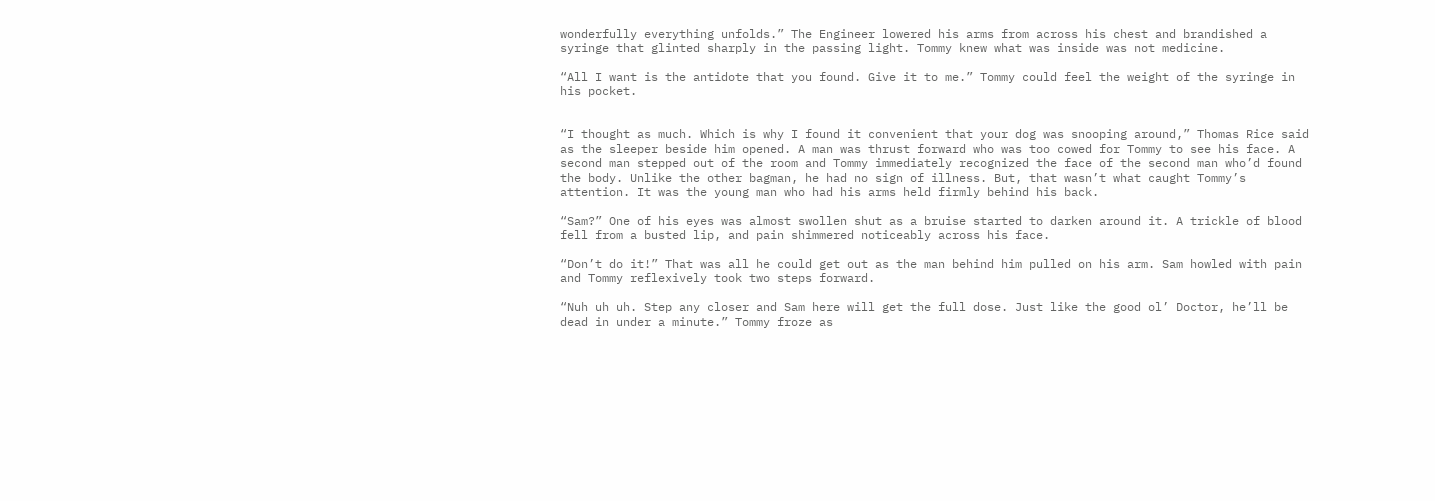wonderfully everything unfolds.” The Engineer lowered his arms from across his chest and brandished a syringe that glinted sharply in the passing light. Tommy knew what was inside was not medicine.

“All I want is the antidote that you found. Give it to me.” Tommy could feel the weight of the syringe in his pocket.


“I thought as much. Which is why I found it convenient that your dog was snooping around,” Thomas Rice said as the sleeper beside him opened. A man was thrust forward who was too cowed for Tommy to see his face. A second man stepped out of the room and Tommy immediately recognized the face of the second man who’d found the body. Unlike the other bagman, he had no sign of illness. But, that wasn’t what caught Tommy’s attention. It was the young man who had his arms held firmly behind his back.

“Sam?” One of his eyes was almost swollen shut as a bruise started to darken around it. A trickle of blood fell from a busted lip, and pain shimmered noticeably across his face.

“Don’t do it!” That was all he could get out as the man behind him pulled on his arm. Sam howled with pain and Tommy reflexively took two steps forward.

“Nuh uh uh. Step any closer and Sam here will get the full dose. Just like the good ol’ Doctor, he’ll be dead in under a minute.” Tommy froze as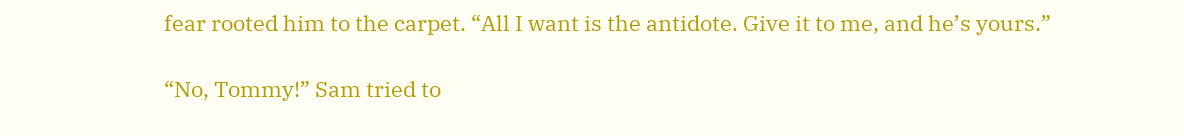fear rooted him to the carpet. “All I want is the antidote. Give it to me, and he’s yours.”

“No, Tommy!” Sam tried to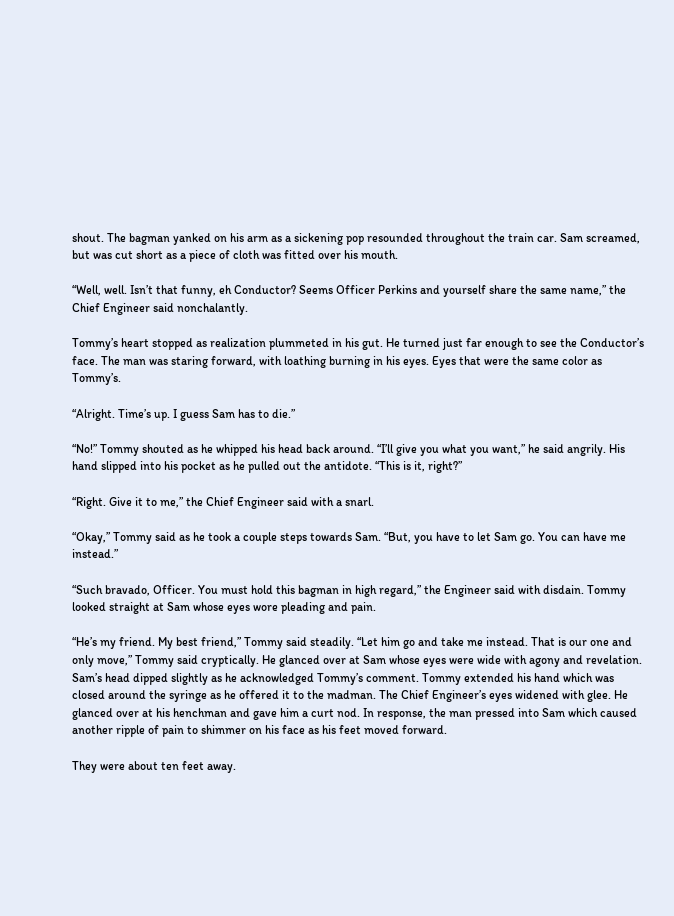shout. The bagman yanked on his arm as a sickening pop resounded throughout the train car. Sam screamed, but was cut short as a piece of cloth was fitted over his mouth.

“Well, well. Isn’t that funny, eh Conductor? Seems Officer Perkins and yourself share the same name,” the Chief Engineer said nonchalantly.

Tommy’s heart stopped as realization plummeted in his gut. He turned just far enough to see the Conductor’s face. The man was staring forward, with loathing burning in his eyes. Eyes that were the same color as Tommy’s.

“Alright. Time’s up. I guess Sam has to die.”

“No!” Tommy shouted as he whipped his head back around. “I’ll give you what you want,” he said angrily. His hand slipped into his pocket as he pulled out the antidote. “This is it, right?”

“Right. Give it to me,” the Chief Engineer said with a snarl.

“Okay,” Tommy said as he took a couple steps towards Sam. “But, you have to let Sam go. You can have me instead.”

“Such bravado, Officer. You must hold this bagman in high regard,” the Engineer said with disdain. Tommy looked straight at Sam whose eyes wore pleading and pain.

“He’s my friend. My best friend,” Tommy said steadily. “Let him go and take me instead. That is our one and only move,” Tommy said cryptically. He glanced over at Sam whose eyes were wide with agony and revelation. Sam’s head dipped slightly as he acknowledged Tommy’s comment. Tommy extended his hand which was closed around the syringe as he offered it to the madman. The Chief Engineer’s eyes widened with glee. He glanced over at his henchman and gave him a curt nod. In response, the man pressed into Sam which caused another ripple of pain to shimmer on his face as his feet moved forward.

They were about ten feet away.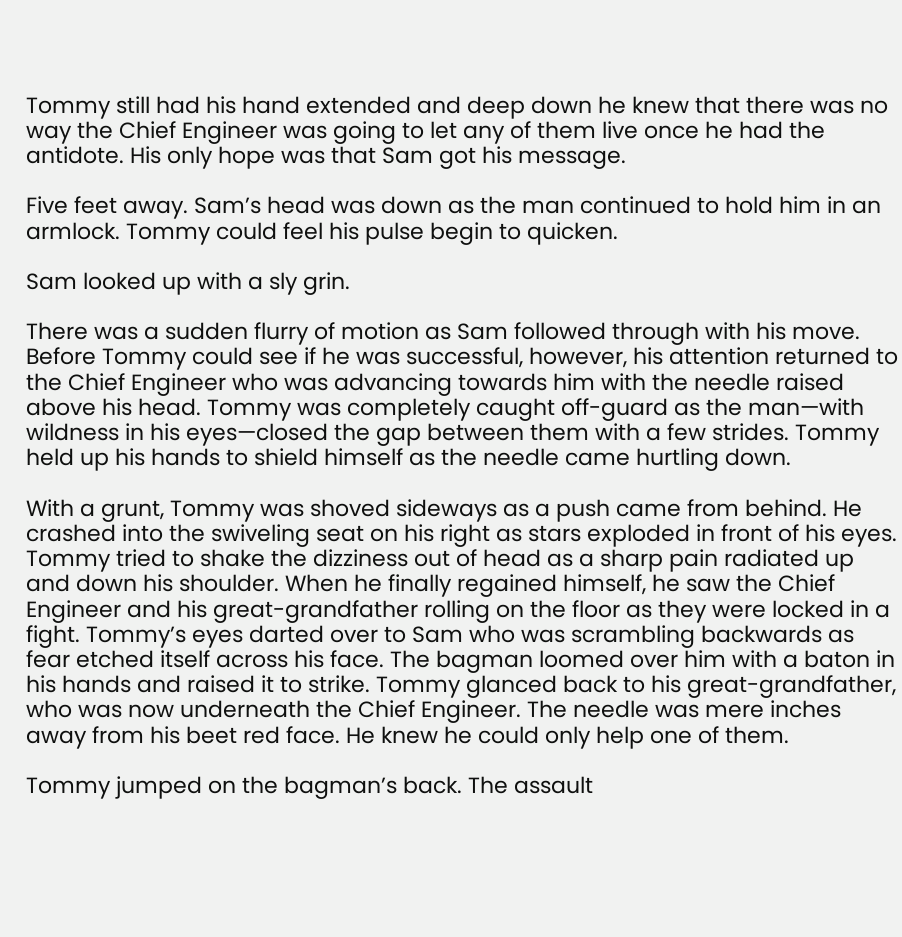Tommy still had his hand extended and deep down he knew that there was no way the Chief Engineer was going to let any of them live once he had the antidote. His only hope was that Sam got his message.

Five feet away. Sam’s head was down as the man continued to hold him in an armlock. Tommy could feel his pulse begin to quicken.

Sam looked up with a sly grin.

There was a sudden flurry of motion as Sam followed through with his move. Before Tommy could see if he was successful, however, his attention returned to the Chief Engineer who was advancing towards him with the needle raised above his head. Tommy was completely caught off-guard as the man—with wildness in his eyes—closed the gap between them with a few strides. Tommy held up his hands to shield himself as the needle came hurtling down.

With a grunt, Tommy was shoved sideways as a push came from behind. He crashed into the swiveling seat on his right as stars exploded in front of his eyes. Tommy tried to shake the dizziness out of head as a sharp pain radiated up and down his shoulder. When he finally regained himself, he saw the Chief Engineer and his great-grandfather rolling on the floor as they were locked in a fight. Tommy’s eyes darted over to Sam who was scrambling backwards as fear etched itself across his face. The bagman loomed over him with a baton in his hands and raised it to strike. Tommy glanced back to his great-grandfather, who was now underneath the Chief Engineer. The needle was mere inches away from his beet red face. He knew he could only help one of them.

Tommy jumped on the bagman’s back. The assault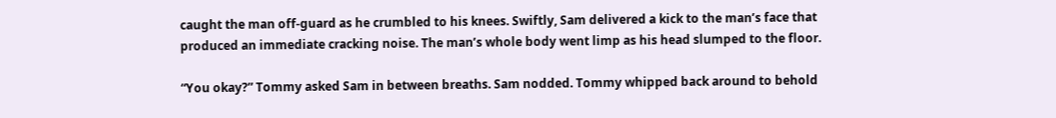caught the man off-guard as he crumbled to his knees. Swiftly, Sam delivered a kick to the man’s face that produced an immediate cracking noise. The man’s whole body went limp as his head slumped to the floor.

“You okay?” Tommy asked Sam in between breaths. Sam nodded. Tommy whipped back around to behold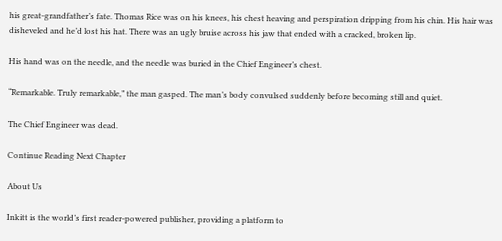his great-grandfather’s fate. Thomas Rice was on his knees, his chest heaving and perspiration dripping from his chin. His hair was disheveled and he’d lost his hat. There was an ugly bruise across his jaw that ended with a cracked, broken lip.

His hand was on the needle, and the needle was buried in the Chief Engineer’s chest.

“Remarkable. Truly remarkable,” the man gasped. The man’s body convulsed suddenly before becoming still and quiet.

The Chief Engineer was dead.

Continue Reading Next Chapter

About Us

Inkitt is the world’s first reader-powered publisher, providing a platform to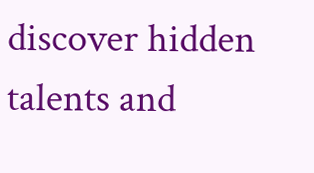discover hidden talents and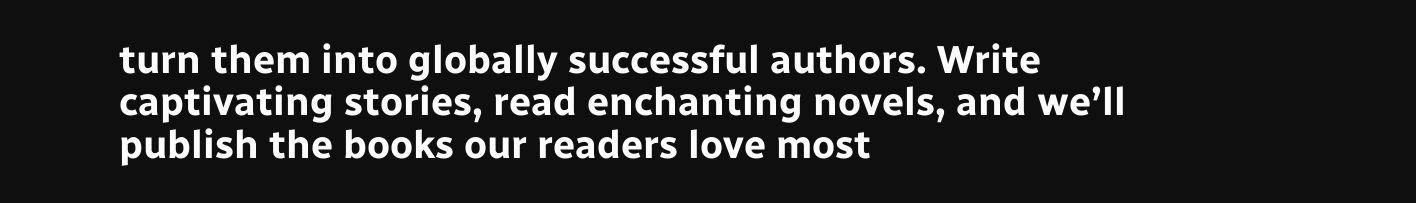turn them into globally successful authors. Write captivating stories, read enchanting novels, and we’ll publish the books our readers love most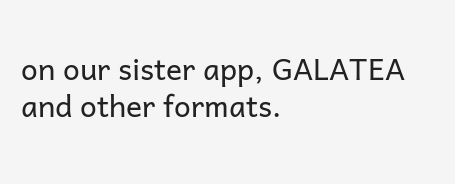on our sister app, GALATEA and other formats.